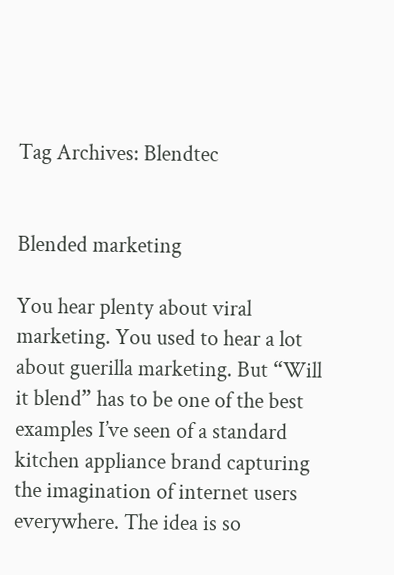Tag Archives: Blendtec


Blended marketing

You hear plenty about viral marketing. You used to hear a lot about guerilla marketing. But “Will it blend” has to be one of the best examples I’ve seen of a standard kitchen appliance brand capturing the imagination of internet users everywhere. The idea is so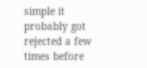simple it probably got rejected a few times before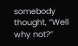somebody thought, “Well why not?”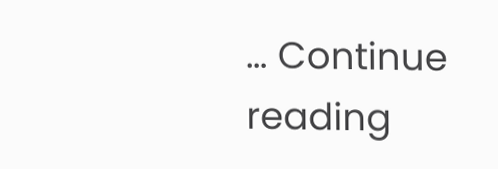… Continue reading